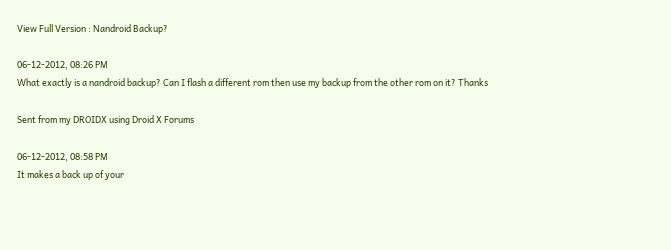View Full Version : Nandroid Backup?

06-12-2012, 08:26 PM
What exactly is a nandroid backup? Can I flash a different rom then use my backup from the other rom on it? Thanks

Sent from my DROIDX using Droid X Forums

06-12-2012, 08:58 PM
It makes a back up of your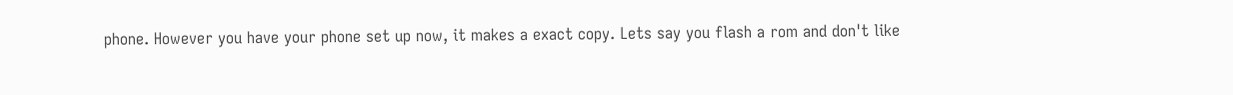phone. However you have your phone set up now, it makes a exact copy. Lets say you flash a rom and don't like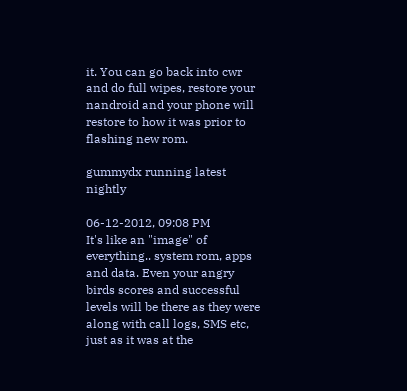it. You can go back into cwr and do full wipes, restore your nandroid and your phone will restore to how it was prior to flashing new rom.

gummydx running latest nightly

06-12-2012, 09:08 PM
It's like an "image" of everything.. system rom, apps and data. Even your angry birds scores and successful levels will be there as they were along with call logs, SMS etc, just as it was at the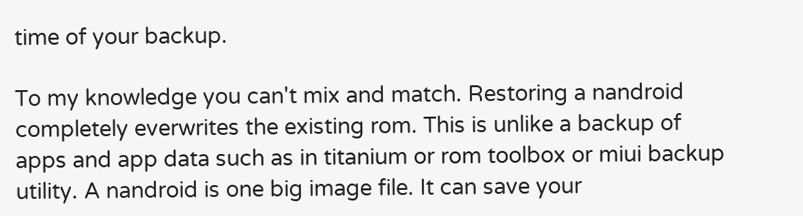time of your backup.

To my knowledge you can't mix and match. Restoring a nandroid completely everwrites the existing rom. This is unlike a backup of apps and app data such as in titanium or rom toolbox or miui backup utility. A nandroid is one big image file. It can save your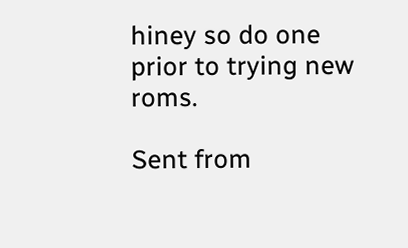hiney so do one prior to trying new roms.

Sent from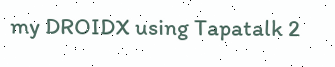my DROIDX using Tapatalk 2